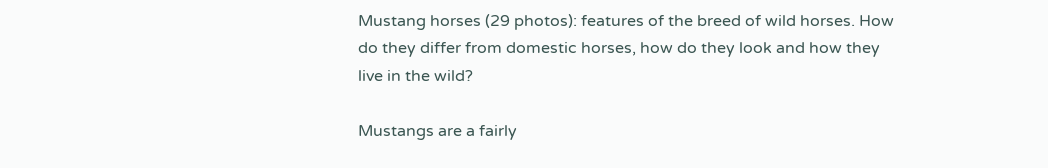Mustang horses (29 photos): features of the breed of wild horses. How do they differ from domestic horses, how do they look and how they live in the wild?

Mustangs are a fairly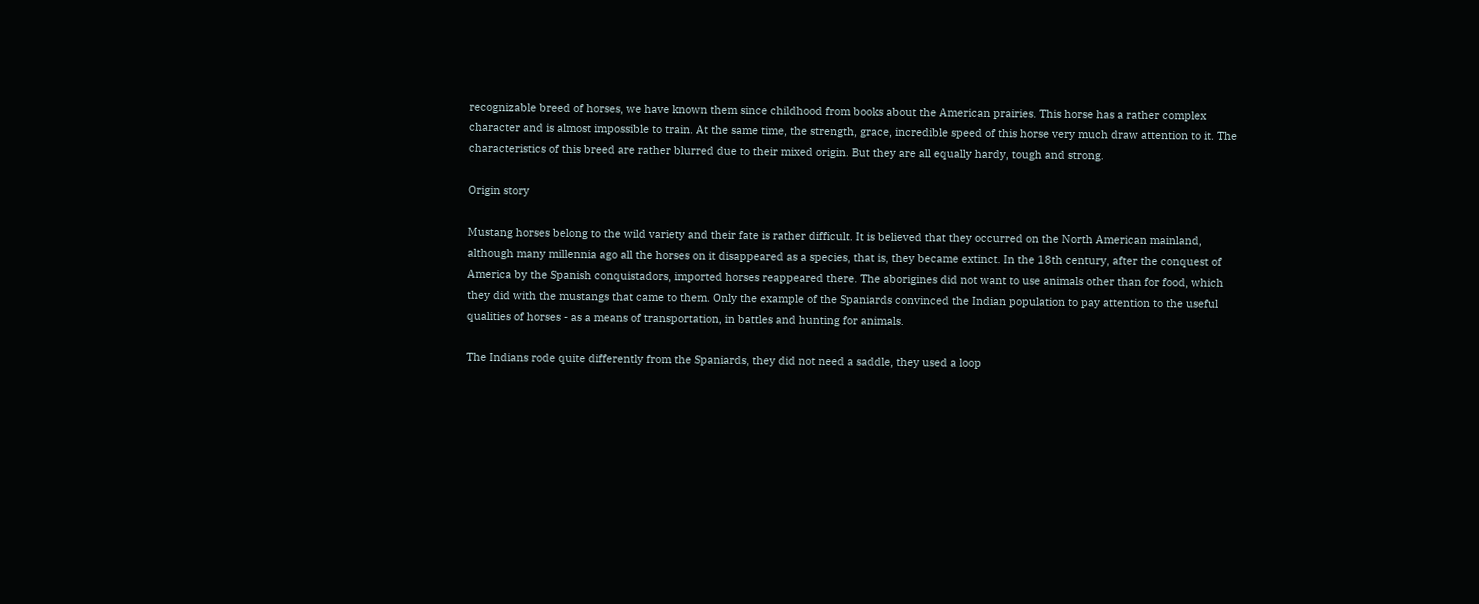recognizable breed of horses, we have known them since childhood from books about the American prairies. This horse has a rather complex character and is almost impossible to train. At the same time, the strength, grace, incredible speed of this horse very much draw attention to it. The characteristics of this breed are rather blurred due to their mixed origin. But they are all equally hardy, tough and strong.

Origin story

Mustang horses belong to the wild variety and their fate is rather difficult. It is believed that they occurred on the North American mainland, although many millennia ago all the horses on it disappeared as a species, that is, they became extinct. In the 18th century, after the conquest of America by the Spanish conquistadors, imported horses reappeared there. The aborigines did not want to use animals other than for food, which they did with the mustangs that came to them. Only the example of the Spaniards convinced the Indian population to pay attention to the useful qualities of horses - as a means of transportation, in battles and hunting for animals.

The Indians rode quite differently from the Spaniards, they did not need a saddle, they used a loop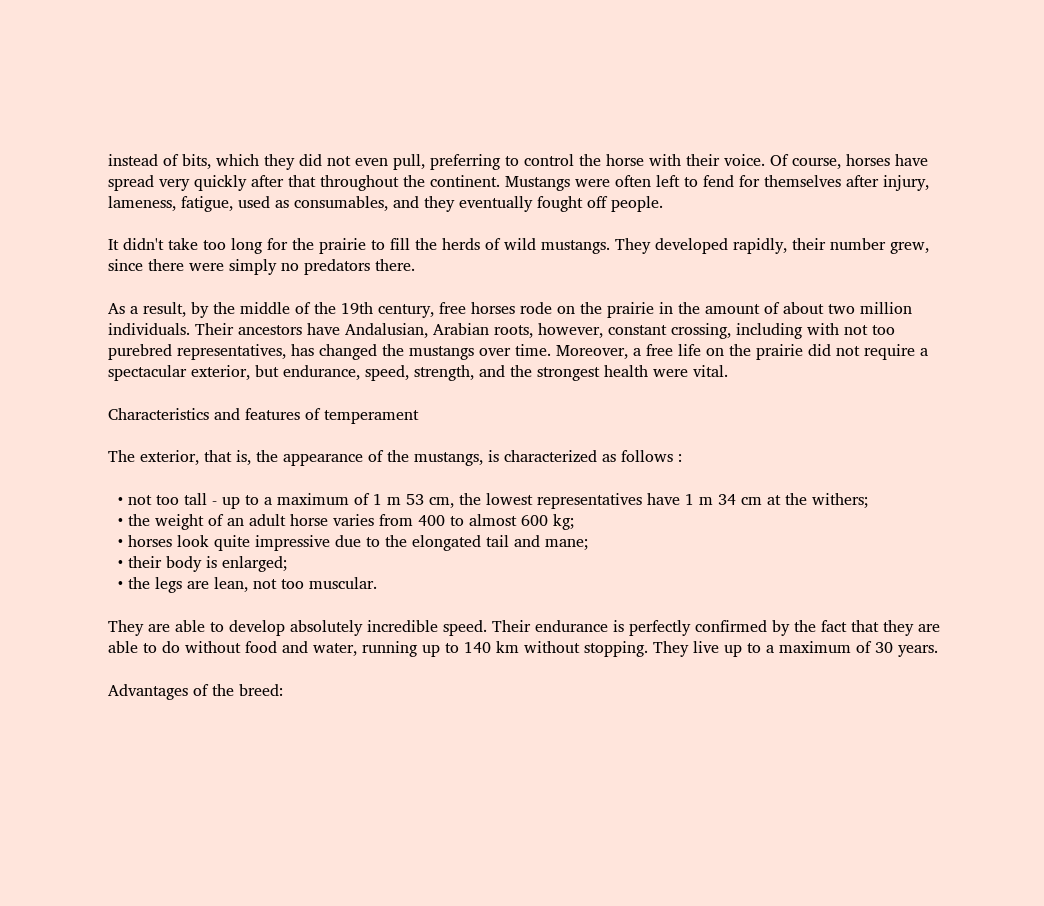instead of bits, which they did not even pull, preferring to control the horse with their voice. Of course, horses have spread very quickly after that throughout the continent. Mustangs were often left to fend for themselves after injury, lameness, fatigue, used as consumables, and they eventually fought off people.

It didn't take too long for the prairie to fill the herds of wild mustangs. They developed rapidly, their number grew, since there were simply no predators there.

As a result, by the middle of the 19th century, free horses rode on the prairie in the amount of about two million individuals. Their ancestors have Andalusian, Arabian roots, however, constant crossing, including with not too purebred representatives, has changed the mustangs over time. Moreover, a free life on the prairie did not require a spectacular exterior, but endurance, speed, strength, and the strongest health were vital.

Characteristics and features of temperament

The exterior, that is, the appearance of the mustangs, is characterized as follows :

  • not too tall - up to a maximum of 1 m 53 cm, the lowest representatives have 1 m 34 cm at the withers;
  • the weight of an adult horse varies from 400 to almost 600 kg;
  • horses look quite impressive due to the elongated tail and mane;
  • their body is enlarged;
  • the legs are lean, not too muscular.

They are able to develop absolutely incredible speed. Their endurance is perfectly confirmed by the fact that they are able to do without food and water, running up to 140 km without stopping. They live up to a maximum of 30 years.

Advantages of the breed: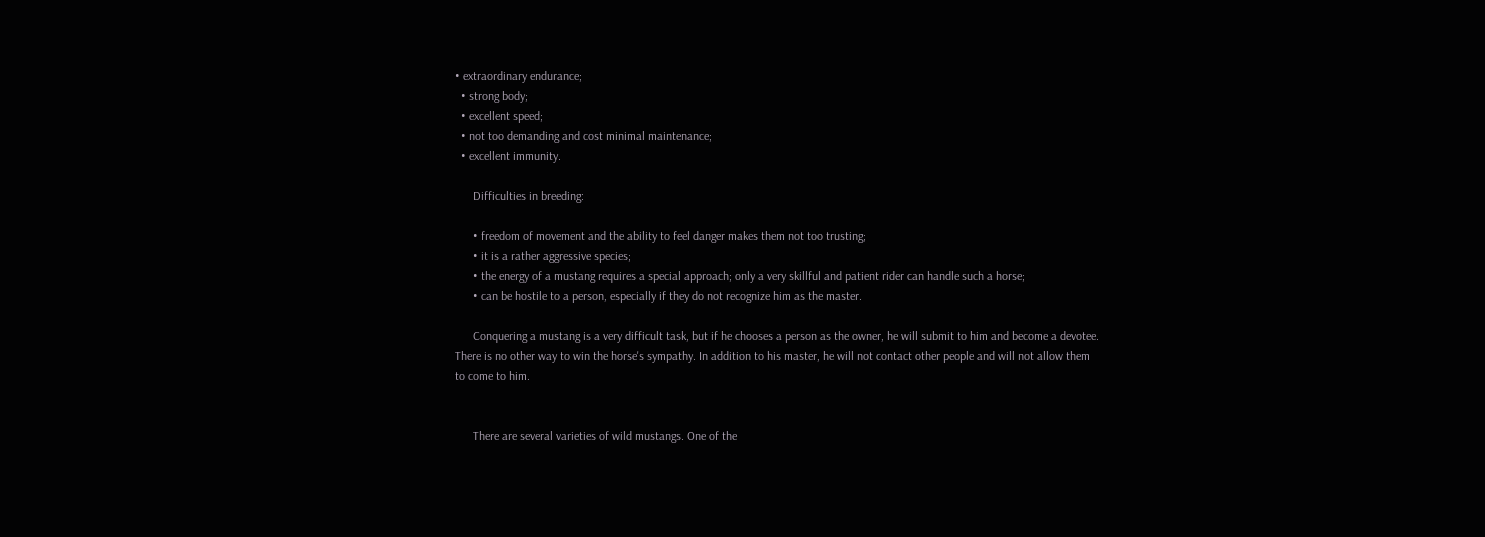• extraordinary endurance;
  • strong body;
  • excellent speed;
  • not too demanding and cost minimal maintenance;
  • excellent immunity.

      Difficulties in breeding:

      • freedom of movement and the ability to feel danger makes them not too trusting;
      • it is a rather aggressive species;
      • the energy of a mustang requires a special approach; only a very skillful and patient rider can handle such a horse;
      • can be hostile to a person, especially if they do not recognize him as the master.

      Conquering a mustang is a very difficult task, but if he chooses a person as the owner, he will submit to him and become a devotee. There is no other way to win the horse's sympathy. In addition to his master, he will not contact other people and will not allow them to come to him.


      There are several varieties of wild mustangs. One of the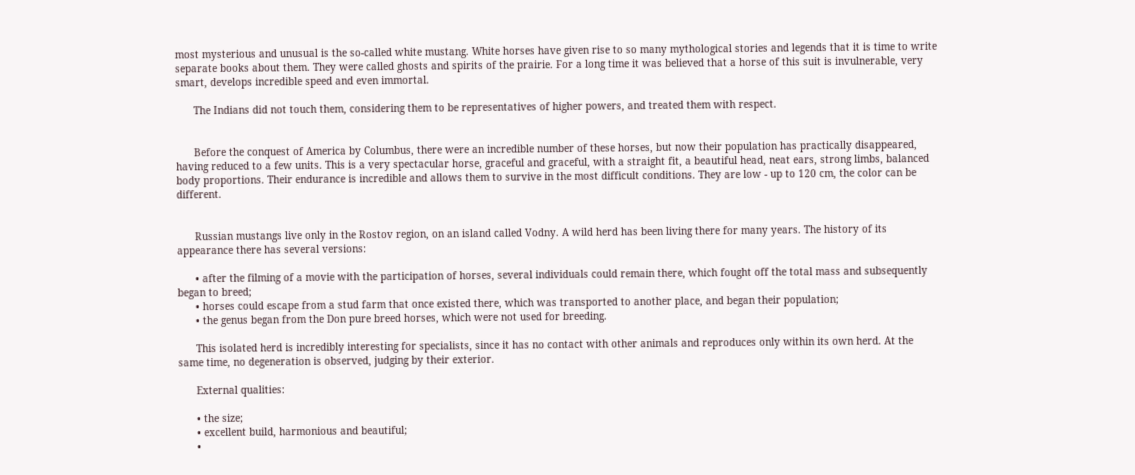most mysterious and unusual is the so-called white mustang. White horses have given rise to so many mythological stories and legends that it is time to write separate books about them. They were called ghosts and spirits of the prairie. For a long time it was believed that a horse of this suit is invulnerable, very smart, develops incredible speed and even immortal.

      The Indians did not touch them, considering them to be representatives of higher powers, and treated them with respect.


      Before the conquest of America by Columbus, there were an incredible number of these horses, but now their population has practically disappeared, having reduced to a few units. This is a very spectacular horse, graceful and graceful, with a straight fit, a beautiful head, neat ears, strong limbs, balanced body proportions. Their endurance is incredible and allows them to survive in the most difficult conditions. They are low - up to 120 cm, the color can be different.


      Russian mustangs live only in the Rostov region, on an island called Vodny. A wild herd has been living there for many years. The history of its appearance there has several versions:

      • after the filming of a movie with the participation of horses, several individuals could remain there, which fought off the total mass and subsequently began to breed;
      • horses could escape from a stud farm that once existed there, which was transported to another place, and began their population;
      • the genus began from the Don pure breed horses, which were not used for breeding.

      This isolated herd is incredibly interesting for specialists, since it has no contact with other animals and reproduces only within its own herd. At the same time, no degeneration is observed, judging by their exterior.

      External qualities:

      • the size;
      • excellent build, harmonious and beautiful;
      •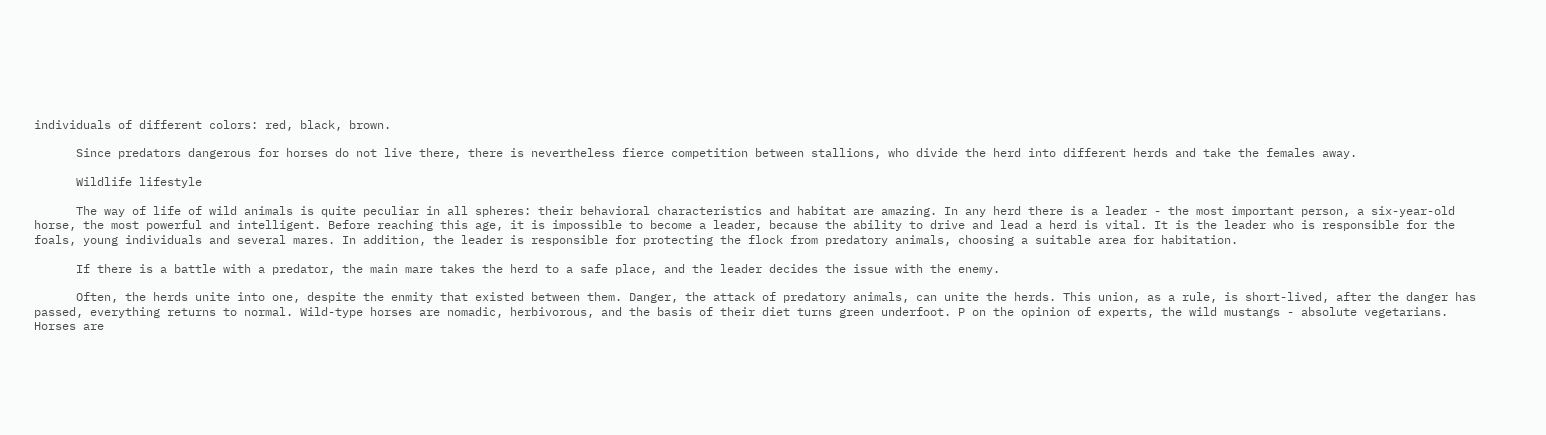individuals of different colors: red, black, brown.

      Since predators dangerous for horses do not live there, there is nevertheless fierce competition between stallions, who divide the herd into different herds and take the females away.

      Wildlife lifestyle

      The way of life of wild animals is quite peculiar in all spheres: their behavioral characteristics and habitat are amazing. In any herd there is a leader - the most important person, a six-year-old horse, the most powerful and intelligent. Before reaching this age, it is impossible to become a leader, because the ability to drive and lead a herd is vital. It is the leader who is responsible for the foals, young individuals and several mares. In addition, the leader is responsible for protecting the flock from predatory animals, choosing a suitable area for habitation.

      If there is a battle with a predator, the main mare takes the herd to a safe place, and the leader decides the issue with the enemy.

      Often, the herds unite into one, despite the enmity that existed between them. Danger, the attack of predatory animals, can unite the herds. This union, as a rule, is short-lived, after the danger has passed, everything returns to normal. Wild-type horses are nomadic, herbivorous, and the basis of their diet turns green underfoot. P on the opinion of experts, the wild mustangs - absolute vegetarians. Horses are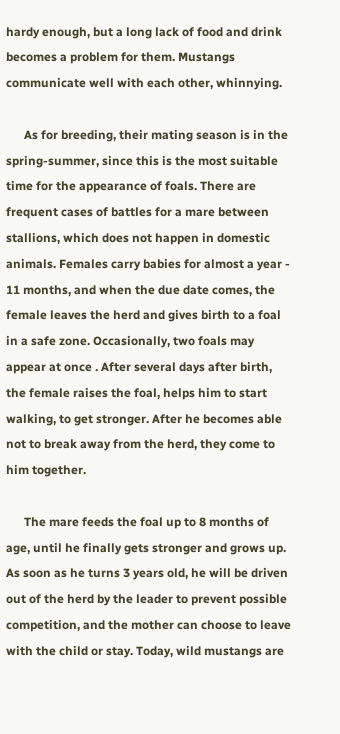hardy enough, but a long lack of food and drink becomes a problem for them. Mustangs communicate well with each other, whinnying.

      As for breeding, their mating season is in the spring-summer, since this is the most suitable time for the appearance of foals. There are frequent cases of battles for a mare between stallions, which does not happen in domestic animals. Females carry babies for almost a year - 11 months, and when the due date comes, the female leaves the herd and gives birth to a foal in a safe zone. Occasionally, two foals may appear at once . After several days after birth, the female raises the foal, helps him to start walking, to get stronger. After he becomes able not to break away from the herd, they come to him together.

      The mare feeds the foal up to 8 months of age, until he finally gets stronger and grows up. As soon as he turns 3 years old, he will be driven out of the herd by the leader to prevent possible competition, and the mother can choose to leave with the child or stay. Today, wild mustangs are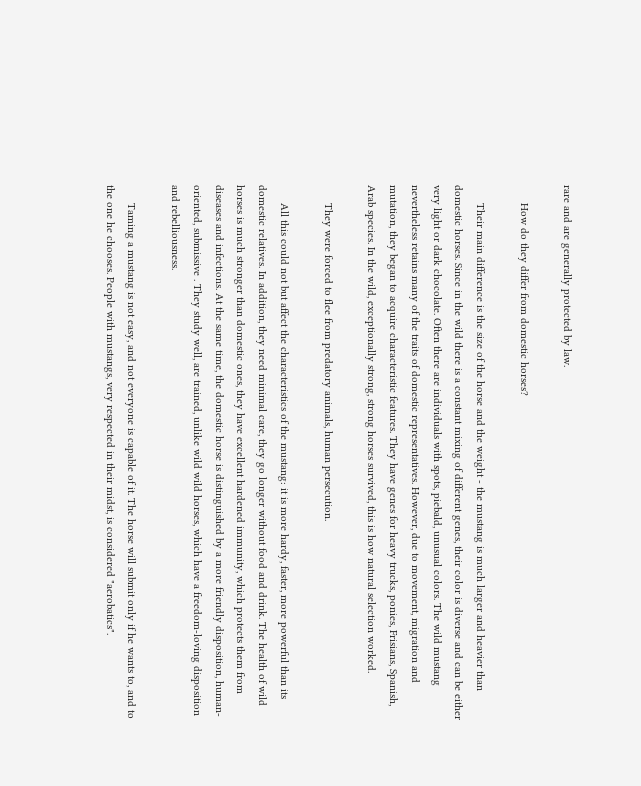rare and are generally protected by law.

      How do they differ from domestic horses?

      Their main difference is the size of the horse and the weight - the mustang is much larger and heavier than domestic horses. Since in the wild there is a constant mixing of different genes, their color is diverse and can be either very light or dark chocolate. Often there are individuals with spots, piebald, unusual colors. The wild mustang nevertheless retains many of the traits of domestic representatives. However, due to movement, migration and mutation, they began to acquire characteristic features. They have genes for heavy trucks, ponies, Frisians, Spanish, Arab species. In the wild, exceptionally strong, strong horses survived, this is how natural selection worked.

      They were forced to flee from predatory animals, human persecution.

      All this could not but affect the characteristics of the mustang: it is more hardy, faster, more powerful than its domestic relatives. In addition, they need minimal care, they go longer without food and drink. The health of wild horses is much stronger than domestic ones, they have excellent hardened immunity, which protects them from diseases and infections. At the same time, the domestic horse is distinguished by a more friendly disposition, human-oriented, submissive . They study well, are trained, unlike wild wild horses, which have a freedom-loving disposition and rebelliousness.

      Taming a mustang is not easy, and not everyone is capable of it. The horse will submit only if he wants to, and to the one he chooses. People with mustangs, very respected in their midst, is considered "aerobatics".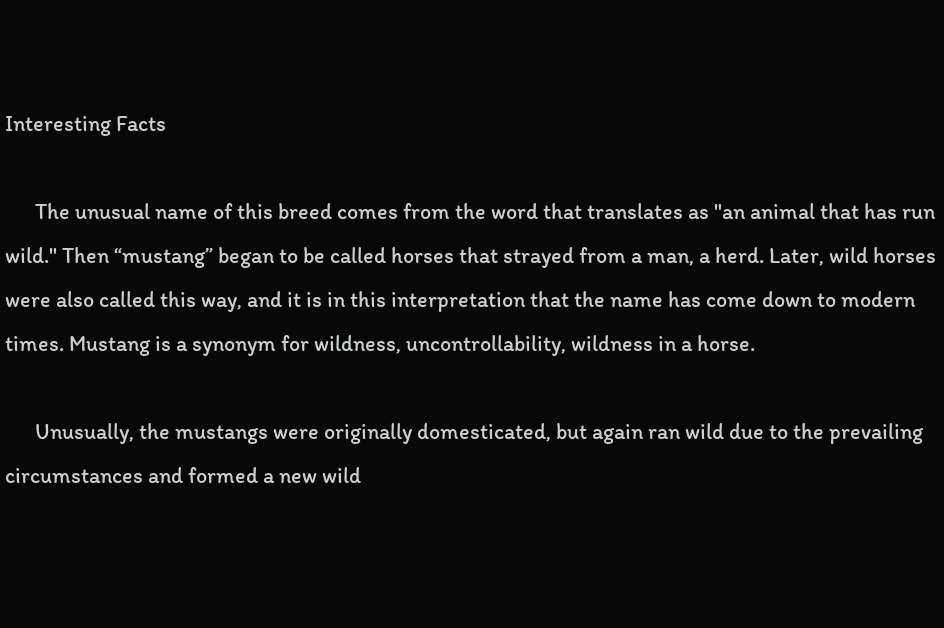Interesting Facts

      The unusual name of this breed comes from the word that translates as "an animal that has run wild." Then “mustang” began to be called horses that strayed from a man, a herd. Later, wild horses were also called this way, and it is in this interpretation that the name has come down to modern times. Mustang is a synonym for wildness, uncontrollability, wildness in a horse.

      Unusually, the mustangs were originally domesticated, but again ran wild due to the prevailing circumstances and formed a new wild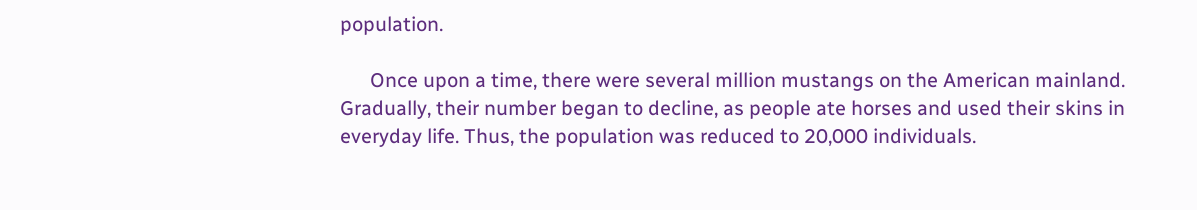population.

      Once upon a time, there were several million mustangs on the American mainland. Gradually, their number began to decline, as people ate horses and used their skins in everyday life. Thus, the population was reduced to 20,000 individuals.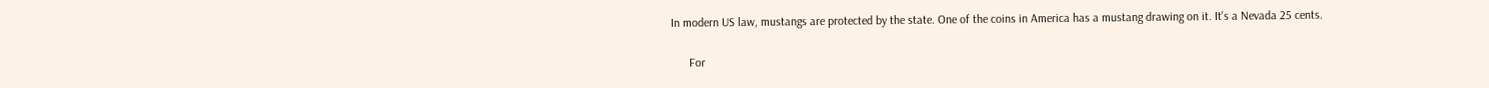In modern US law, mustangs are protected by the state. One of the coins in America has a mustang drawing on it. It's a Nevada 25 cents.

      For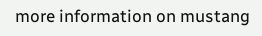more information on mustang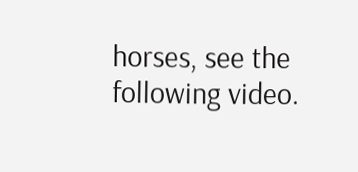horses, see the following video.